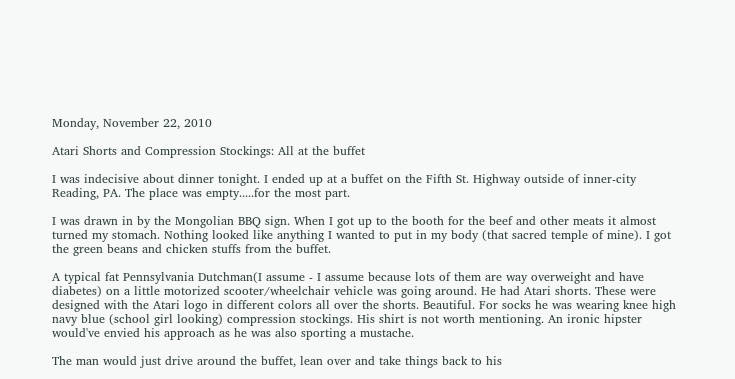Monday, November 22, 2010

Atari Shorts and Compression Stockings: All at the buffet

I was indecisive about dinner tonight. I ended up at a buffet on the Fifth St. Highway outside of inner-city Reading, PA. The place was empty.....for the most part.

I was drawn in by the Mongolian BBQ sign. When I got up to the booth for the beef and other meats it almost turned my stomach. Nothing looked like anything I wanted to put in my body (that sacred temple of mine). I got the green beans and chicken stuffs from the buffet.

A typical fat Pennsylvania Dutchman(I assume - I assume because lots of them are way overweight and have diabetes) on a little motorized scooter/wheelchair vehicle was going around. He had Atari shorts. These were designed with the Atari logo in different colors all over the shorts. Beautiful. For socks he was wearing knee high navy blue (school girl looking) compression stockings. His shirt is not worth mentioning. An ironic hipster would've envied his approach as he was also sporting a mustache.

The man would just drive around the buffet, lean over and take things back to his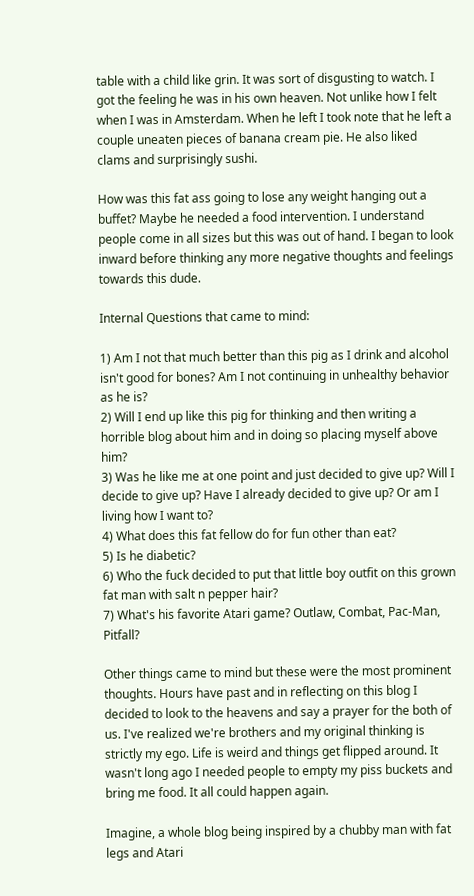table with a child like grin. It was sort of disgusting to watch. I got the feeling he was in his own heaven. Not unlike how I felt when I was in Amsterdam. When he left I took note that he left a couple uneaten pieces of banana cream pie. He also liked clams and surprisingly sushi.

How was this fat ass going to lose any weight hanging out a buffet? Maybe he needed a food intervention. I understand people come in all sizes but this was out of hand. I began to look inward before thinking any more negative thoughts and feelings towards this dude.

Internal Questions that came to mind:

1) Am I not that much better than this pig as I drink and alcohol isn't good for bones? Am I not continuing in unhealthy behavior as he is?
2) Will I end up like this pig for thinking and then writing a horrible blog about him and in doing so placing myself above him?
3) Was he like me at one point and just decided to give up? Will I decide to give up? Have I already decided to give up? Or am I living how I want to?
4) What does this fat fellow do for fun other than eat?
5) Is he diabetic?
6) Who the fuck decided to put that little boy outfit on this grown fat man with salt n pepper hair?
7) What's his favorite Atari game? Outlaw, Combat, Pac-Man, Pitfall?

Other things came to mind but these were the most prominent thoughts. Hours have past and in reflecting on this blog I decided to look to the heavens and say a prayer for the both of us. I've realized we're brothers and my original thinking is strictly my ego. Life is weird and things get flipped around. It wasn't long ago I needed people to empty my piss buckets and bring me food. It all could happen again.

Imagine, a whole blog being inspired by a chubby man with fat legs and Atari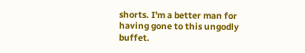shorts. I'm a better man for having gone to this ungodly buffet.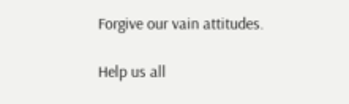Forgive our vain attitudes.

Help us all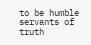to be humble servants of truth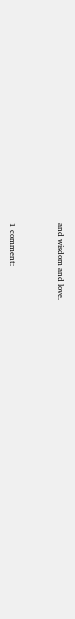and wisdom and love.


1 comment: